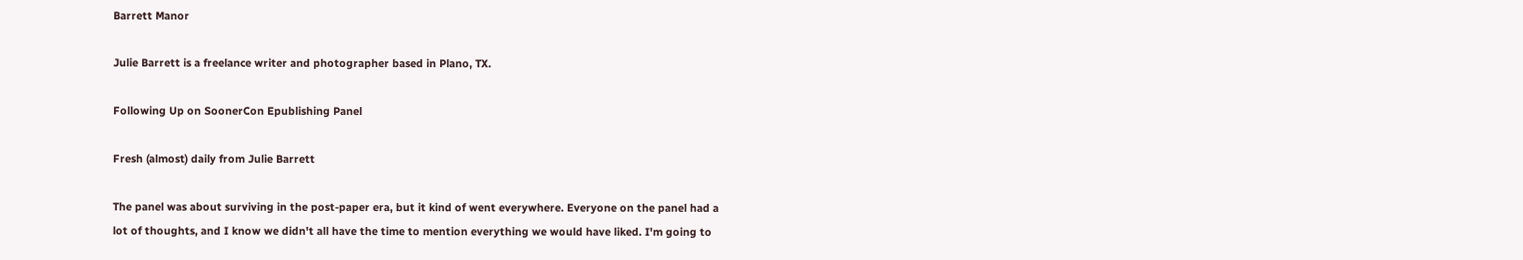Barrett Manor

Julie Barrett is a freelance writer and photographer based in Plano, TX.

Following Up on SoonerCon Epublishing Panel

Fresh (almost) daily from Julie Barrett

The panel was about surviving in the post-paper era, but it kind of went everywhere. Everyone on the panel had a lot of thoughts, and I know we didn't all have the time to mention everything we would have liked. I'm going to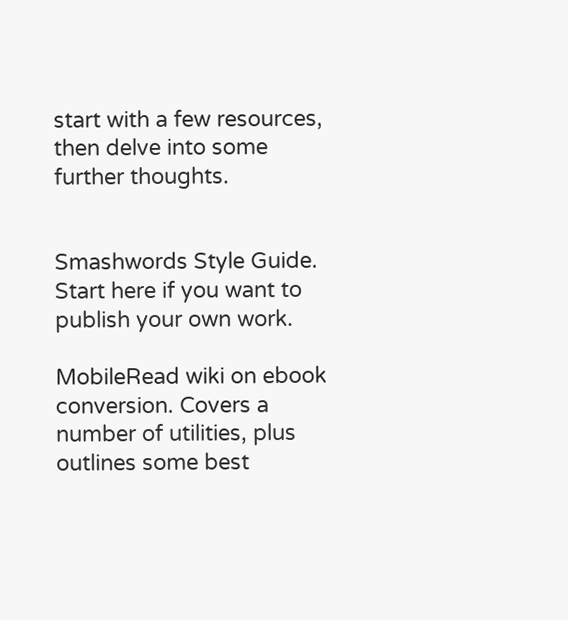start with a few resources, then delve into some further thoughts.


Smashwords Style Guide. Start here if you want to publish your own work.

MobileRead wiki on ebook conversion. Covers a number of utilities, plus outlines some best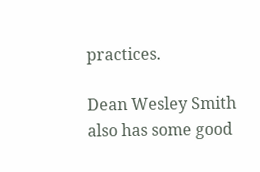practices.

Dean Wesley Smith also has some good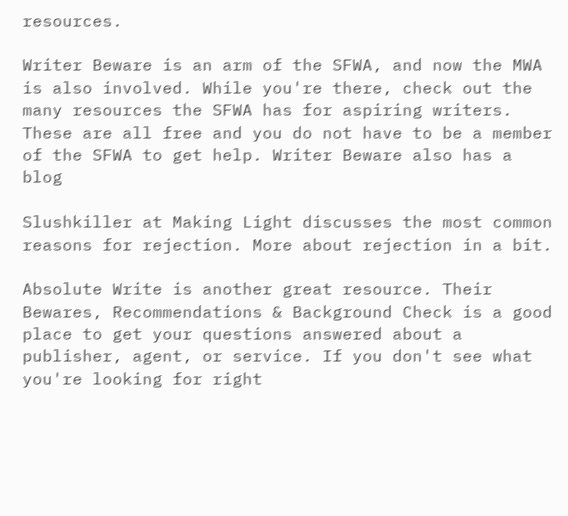resources.

Writer Beware is an arm of the SFWA, and now the MWA is also involved. While you're there, check out the many resources the SFWA has for aspiring writers. These are all free and you do not have to be a member of the SFWA to get help. Writer Beware also has a blog

Slushkiller at Making Light discusses the most common reasons for rejection. More about rejection in a bit.

Absolute Write is another great resource. Their Bewares, Recommendations & Background Check is a good place to get your questions answered about a publisher, agent, or service. If you don't see what you're looking for right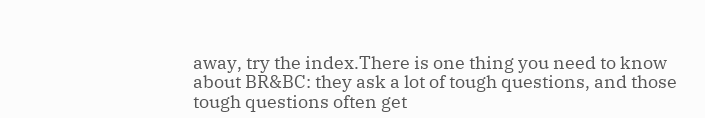away, try the index.There is one thing you need to know about BR&BC: they ask a lot of tough questions, and those tough questions often get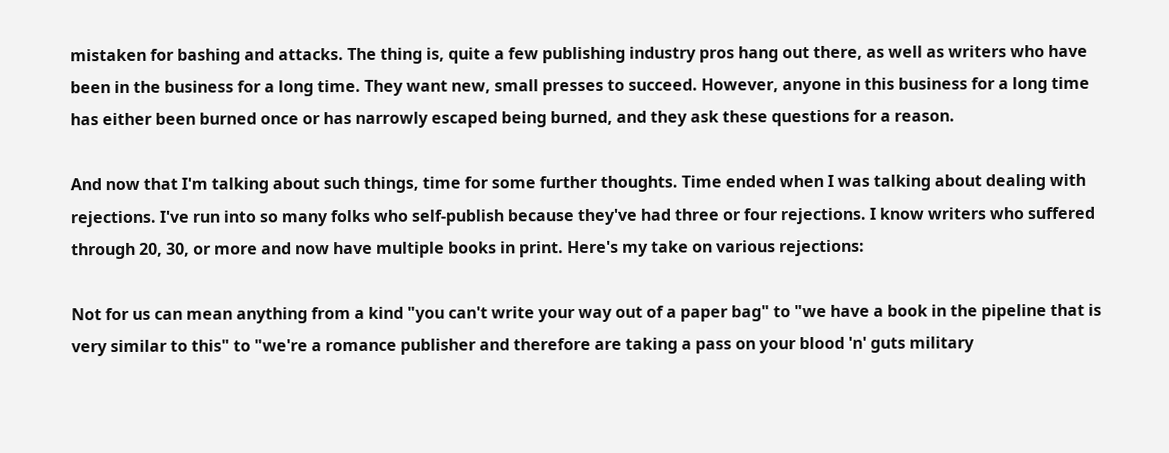mistaken for bashing and attacks. The thing is, quite a few publishing industry pros hang out there, as well as writers who have been in the business for a long time. They want new, small presses to succeed. However, anyone in this business for a long time has either been burned once or has narrowly escaped being burned, and they ask these questions for a reason.

And now that I'm talking about such things, time for some further thoughts. Time ended when I was talking about dealing with rejections. I've run into so many folks who self-publish because they've had three or four rejections. I know writers who suffered through 20, 30, or more and now have multiple books in print. Here's my take on various rejections:

Not for us can mean anything from a kind "you can't write your way out of a paper bag" to "we have a book in the pipeline that is very similar to this" to "we're a romance publisher and therefore are taking a pass on your blood 'n' guts military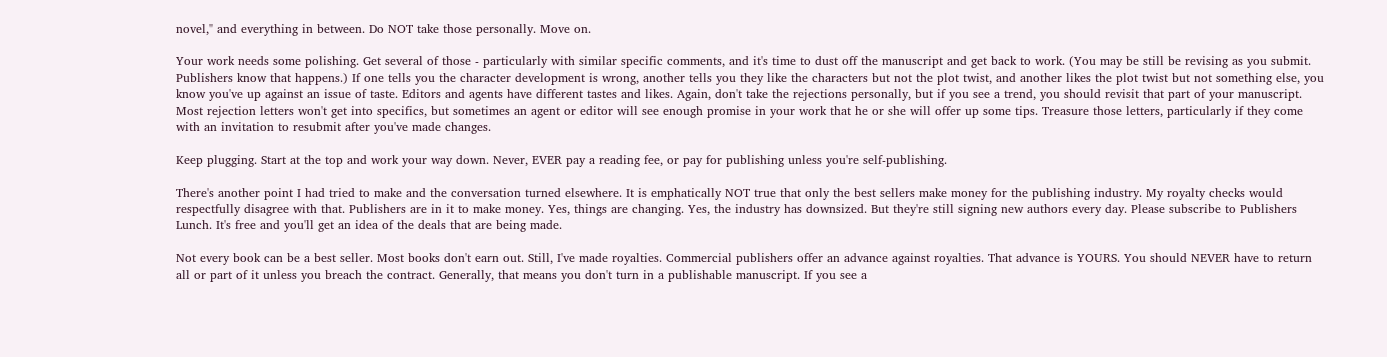novel," and everything in between. Do NOT take those personally. Move on.

Your work needs some polishing. Get several of those - particularly with similar specific comments, and it's time to dust off the manuscript and get back to work. (You may be still be revising as you submit. Publishers know that happens.) If one tells you the character development is wrong, another tells you they like the characters but not the plot twist, and another likes the plot twist but not something else, you know you've up against an issue of taste. Editors and agents have different tastes and likes. Again, don't take the rejections personally, but if you see a trend, you should revisit that part of your manuscript. Most rejection letters won't get into specifics, but sometimes an agent or editor will see enough promise in your work that he or she will offer up some tips. Treasure those letters, particularly if they come with an invitation to resubmit after you've made changes.

Keep plugging. Start at the top and work your way down. Never, EVER pay a reading fee, or pay for publishing unless you're self-publishing.

There's another point I had tried to make and the conversation turned elsewhere. It is emphatically NOT true that only the best sellers make money for the publishing industry. My royalty checks would respectfully disagree with that. Publishers are in it to make money. Yes, things are changing. Yes, the industry has downsized. But they're still signing new authors every day. Please subscribe to Publishers Lunch. It's free and you'll get an idea of the deals that are being made.

Not every book can be a best seller. Most books don't earn out. Still, I've made royalties. Commercial publishers offer an advance against royalties. That advance is YOURS. You should NEVER have to return all or part of it unless you breach the contract. Generally, that means you don't turn in a publishable manuscript. If you see a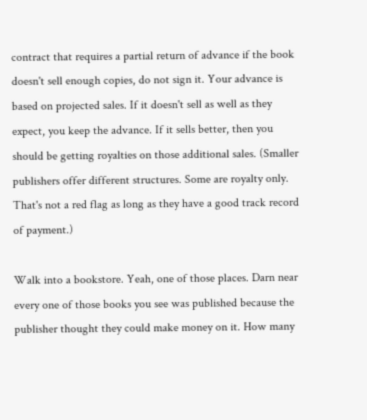contract that requires a partial return of advance if the book doesn't sell enough copies, do not sign it. Your advance is based on projected sales. If it doesn't sell as well as they expect, you keep the advance. If it sells better, then you should be getting royalties on those additional sales. (Smaller publishers offer different structures. Some are royalty only. That's not a red flag as long as they have a good track record of payment.)

Walk into a bookstore. Yeah, one of those places. Darn near every one of those books you see was published because the publisher thought they could make money on it. How many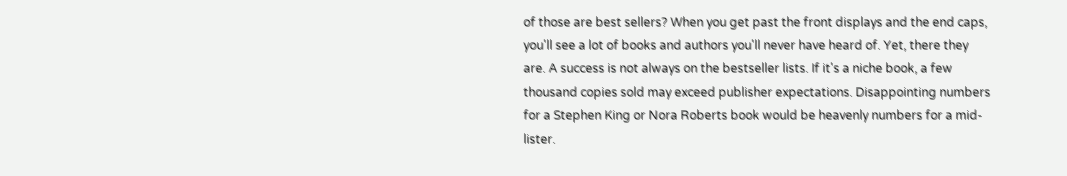of those are best sellers? When you get past the front displays and the end caps, you'll see a lot of books and authors you'll never have heard of. Yet, there they are. A success is not always on the bestseller lists. If it's a niche book, a few thousand copies sold may exceed publisher expectations. Disappointing numbers for a Stephen King or Nora Roberts book would be heavenly numbers for a mid-lister.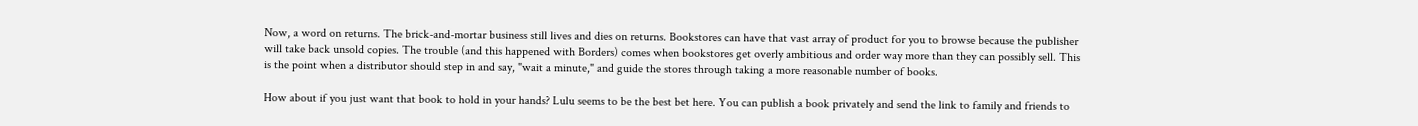Now, a word on returns. The brick-and-mortar business still lives and dies on returns. Bookstores can have that vast array of product for you to browse because the publisher will take back unsold copies. The trouble (and this happened with Borders) comes when bookstores get overly ambitious and order way more than they can possibly sell. This is the point when a distributor should step in and say, "wait a minute," and guide the stores through taking a more reasonable number of books.

How about if you just want that book to hold in your hands? Lulu seems to be the best bet here. You can publish a book privately and send the link to family and friends to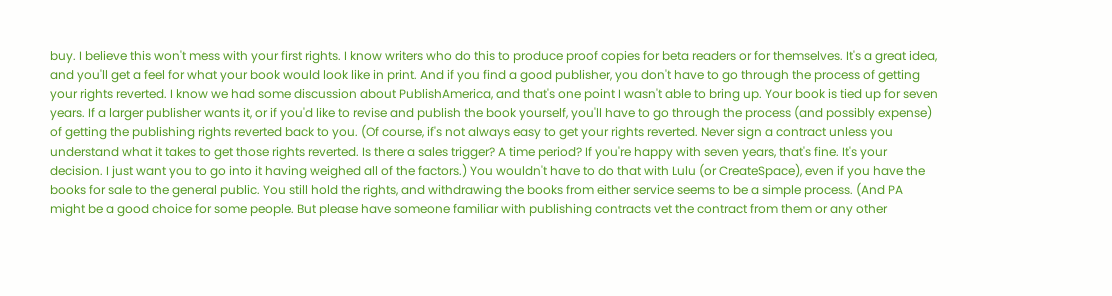buy. I believe this won't mess with your first rights. I know writers who do this to produce proof copies for beta readers or for themselves. It's a great idea, and you'll get a feel for what your book would look like in print. And if you find a good publisher, you don't have to go through the process of getting your rights reverted. I know we had some discussion about PublishAmerica, and that's one point I wasn't able to bring up. Your book is tied up for seven years. If a larger publisher wants it, or if you'd like to revise and publish the book yourself, you'll have to go through the process (and possibly expense) of getting the publishing rights reverted back to you. (Of course, if's not always easy to get your rights reverted. Never sign a contract unless you understand what it takes to get those rights reverted. Is there a sales trigger? A time period? If you're happy with seven years, that's fine. It's your decision. I just want you to go into it having weighed all of the factors.) You wouldn't have to do that with Lulu (or CreateSpace), even if you have the books for sale to the general public. You still hold the rights, and withdrawing the books from either service seems to be a simple process. (And PA might be a good choice for some people. But please have someone familiar with publishing contracts vet the contract from them or any other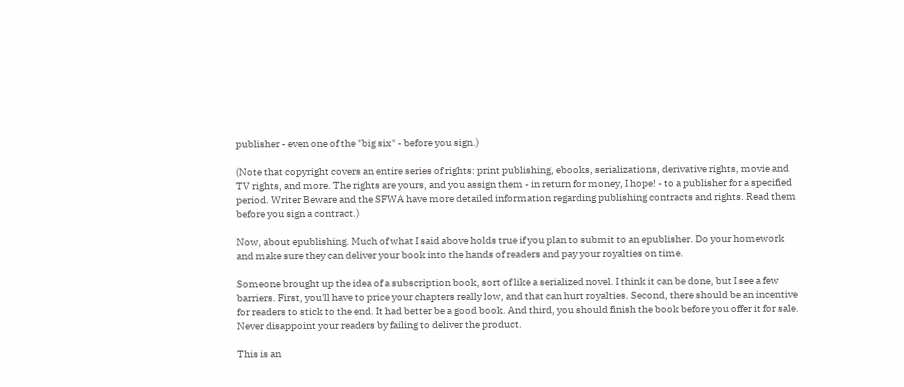publisher - even one of the "big six" - before you sign.)

(Note that copyright covers an entire series of rights: print publishing, ebooks, serializations, derivative rights, movie and TV rights, and more. The rights are yours, and you assign them - in return for money, I hope! - to a publisher for a specified period. Writer Beware and the SFWA have more detailed information regarding publishing contracts and rights. Read them before you sign a contract.)

Now, about epublishing. Much of what I said above holds true if you plan to submit to an epublisher. Do your homework and make sure they can deliver your book into the hands of readers and pay your royalties on time.

Someone brought up the idea of a subscription book, sort of like a serialized novel. I think it can be done, but I see a few barriers. First, you'll have to price your chapters really low, and that can hurt royalties. Second, there should be an incentive for readers to stick to the end. It had better be a good book. And third, you should finish the book before you offer it for sale. Never disappoint your readers by failing to deliver the product.

This is an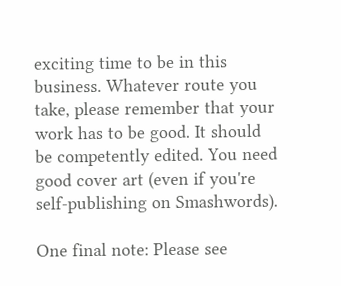exciting time to be in this business. Whatever route you take, please remember that your work has to be good. It should be competently edited. You need good cover art (even if you're self-publishing on Smashwords).

One final note: Please see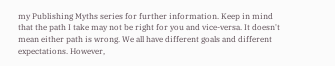my Publishing Myths series for further information. Keep in mind that the path I take may not be right for you and vice-versa. It doesn't mean either path is wrong. We all have different goals and different expectations. However,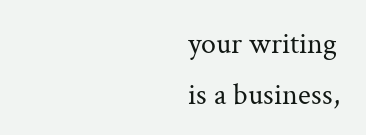your writing is a business,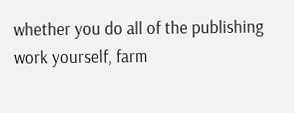whether you do all of the publishing work yourself, farm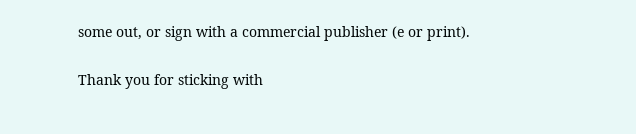some out, or sign with a commercial publisher (e or print).

Thank you for sticking with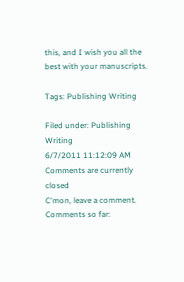this, and I wish you all the best with your manuscripts.

Tags: Publishing Writing

Filed under: Publishing   Writing
6/7/2011 11:12:09 AM
Comments are currently closed
C'mon, leave a comment.
Comments so far: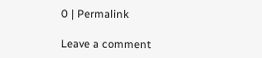0 | Permalink

Leave a comment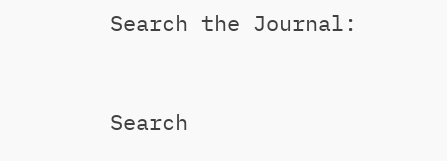Search the Journal:


Search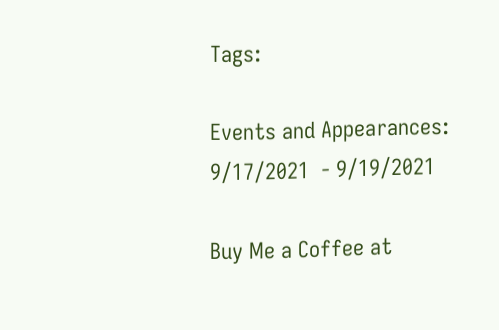Tags:

Events and Appearances:
9/17/2021  - 9/19/2021

Buy Me a Coffee at